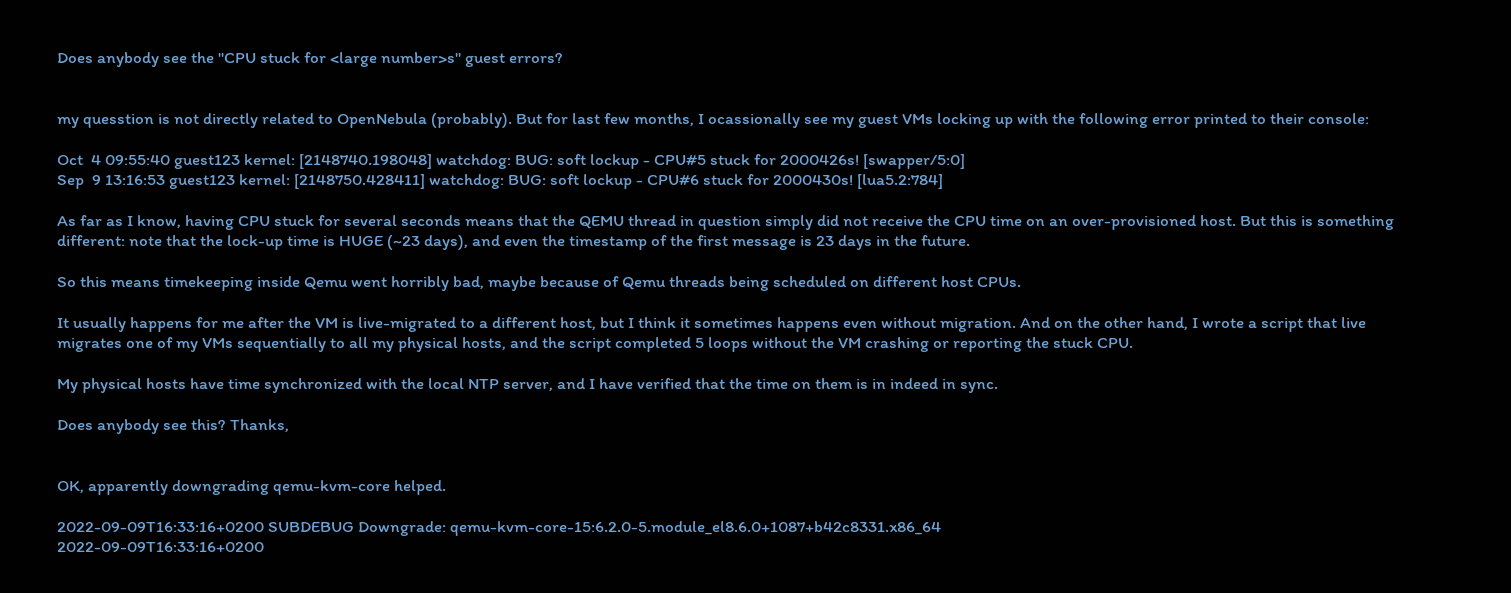Does anybody see the "CPU stuck for <large number>s" guest errors?


my quesstion is not directly related to OpenNebula (probably). But for last few months, I ocassionally see my guest VMs locking up with the following error printed to their console:

Oct  4 09:55:40 guest123 kernel: [2148740.198048] watchdog: BUG: soft lockup - CPU#5 stuck for 2000426s! [swapper/5:0]
Sep  9 13:16:53 guest123 kernel: [2148750.428411] watchdog: BUG: soft lockup - CPU#6 stuck for 2000430s! [lua5.2:784]

As far as I know, having CPU stuck for several seconds means that the QEMU thread in question simply did not receive the CPU time on an over-provisioned host. But this is something different: note that the lock-up time is HUGE (~23 days), and even the timestamp of the first message is 23 days in the future.

So this means timekeeping inside Qemu went horribly bad, maybe because of Qemu threads being scheduled on different host CPUs.

It usually happens for me after the VM is live-migrated to a different host, but I think it sometimes happens even without migration. And on the other hand, I wrote a script that live migrates one of my VMs sequentially to all my physical hosts, and the script completed 5 loops without the VM crashing or reporting the stuck CPU.

My physical hosts have time synchronized with the local NTP server, and I have verified that the time on them is in indeed in sync.

Does anybody see this? Thanks,


OK, apparently downgrading qemu-kvm-core helped.

2022-09-09T16:33:16+0200 SUBDEBUG Downgrade: qemu-kvm-core-15:6.2.0-5.module_el8.6.0+1087+b42c8331.x86_64
2022-09-09T16:33:16+0200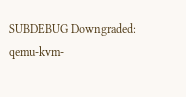SUBDEBUG Downgraded: qemu-kvm-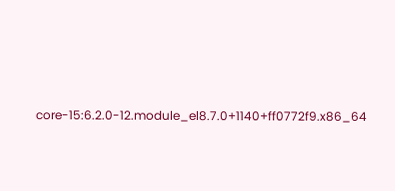core-15:6.2.0-12.module_el8.7.0+1140+ff0772f9.x86_64